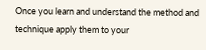Once you learn and understand the method and technique apply them to your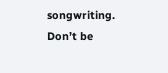songwriting. Don’t be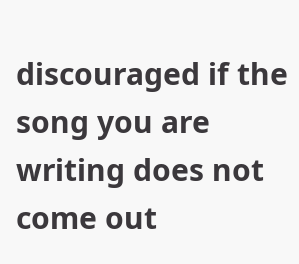discouraged if the song you are writing does not come out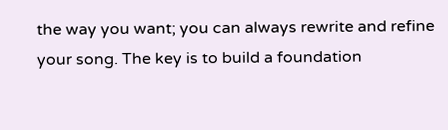the way you want; you can always rewrite and refine your song. The key is to build a foundation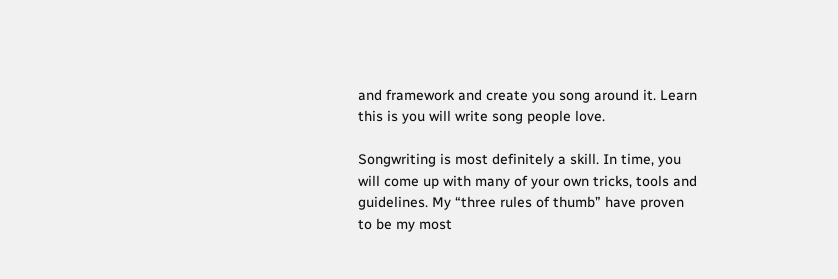and framework and create you song around it. Learn this is you will write song people love.

Songwriting is most definitely a skill. In time, you will come up with many of your own tricks, tools and guidelines. My “three rules of thumb” have proven to be my most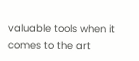valuable tools when it comes to the art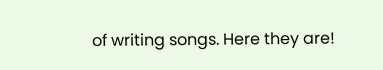of writing songs. Here they are!